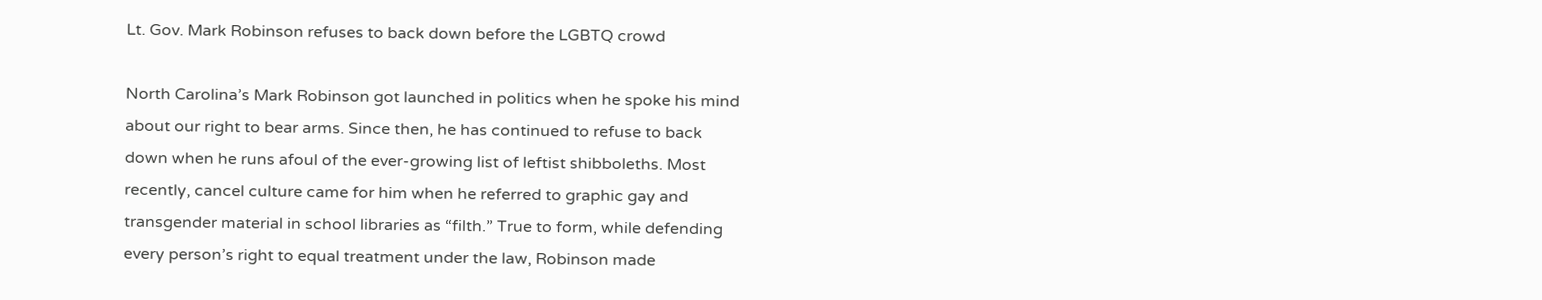Lt. Gov. Mark Robinson refuses to back down before the LGBTQ crowd

North Carolina’s Mark Robinson got launched in politics when he spoke his mind about our right to bear arms. Since then, he has continued to refuse to back down when he runs afoul of the ever-growing list of leftist shibboleths. Most recently, cancel culture came for him when he referred to graphic gay and transgender material in school libraries as “filth.” True to form, while defending every person’s right to equal treatment under the law, Robinson made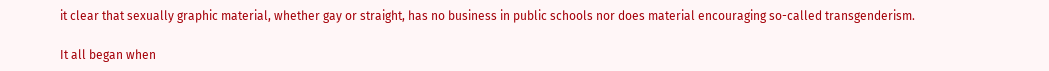it clear that sexually graphic material, whether gay or straight, has no business in public schools nor does material encouraging so-called transgenderism.

It all began when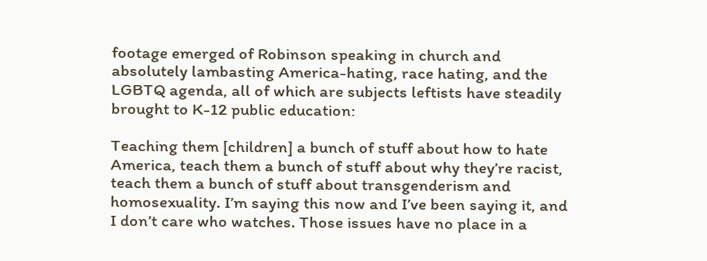footage emerged of Robinson speaking in church and absolutely lambasting America-hating, race hating, and the LGBTQ agenda, all of which are subjects leftists have steadily brought to K-12 public education:

Teaching them [children] a bunch of stuff about how to hate America, teach them a bunch of stuff about why they’re racist, teach them a bunch of stuff about transgenderism and homosexuality. I’m saying this now and I’ve been saying it, and I don’t care who watches. Those issues have no place in a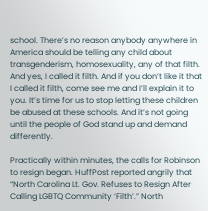school. There’s no reason anybody anywhere in America should be telling any child about transgenderism, homosexuality, any of that filth. And yes, I called it filth. And if you don’t like it that I called it filth, come see me and I’ll explain it to you. It’s time for us to stop letting these children be abused at these schools. And it’s not going until the people of God stand up and demand differently.

Practically within minutes, the calls for Robinson to resign began. HuffPost reported angrily that “North Carolina Lt. Gov. Refuses to Resign After Calling LGBTQ Community ‘Filth’.” North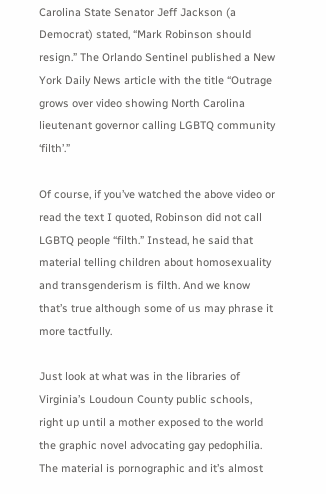Carolina State Senator Jeff Jackson (a Democrat) stated, “Mark Robinson should resign.” The Orlando Sentinel published a New York Daily News article with the title “Outrage grows over video showing North Carolina lieutenant governor calling LGBTQ community ‘filth’.”

Of course, if you’ve watched the above video or read the text I quoted, Robinson did not call LGBTQ people “filth.” Instead, he said that material telling children about homosexuality and transgenderism is filth. And we know that’s true although some of us may phrase it more tactfully.

Just look at what was in the libraries of Virginia’s Loudoun County public schools, right up until a mother exposed to the world the graphic novel advocating gay pedophilia. The material is pornographic and it’s almost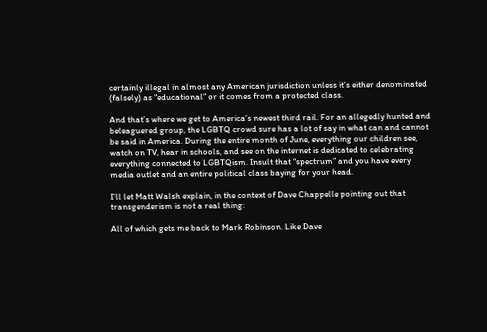certainly illegal in almost any American jurisdiction unless it’s either denominated (falsely) as “educational” or it comes from a protected class.

And that’s where we get to America’s newest third rail. For an allegedly hunted and beleaguered group, the LGBTQ crowd sure has a lot of say in what can and cannot be said in America. During the entire month of June, everything our children see, watch on TV, hear in schools, and see on the internet is dedicated to celebrating everything connected to LGBTQism. Insult that “spectrum” and you have every media outlet and an entire political class baying for your head.

I’ll let Matt Walsh explain, in the context of Dave Chappelle pointing out that transgenderism is not a real thing:

All of which gets me back to Mark Robinson. Like Dave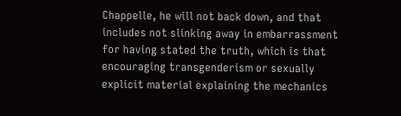Chappelle, he will not back down, and that includes not slinking away in embarrassment for having stated the truth, which is that encouraging transgenderism or sexually explicit material explaining the mechanics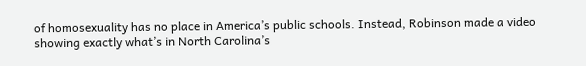of homosexuality has no place in America’s public schools. Instead, Robinson made a video showing exactly what’s in North Carolina’s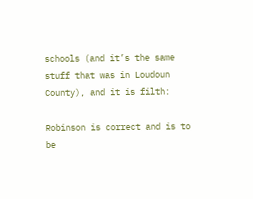schools (and it’s the same stuff that was in Loudoun County), and it is filth:

Robinson is correct and is to be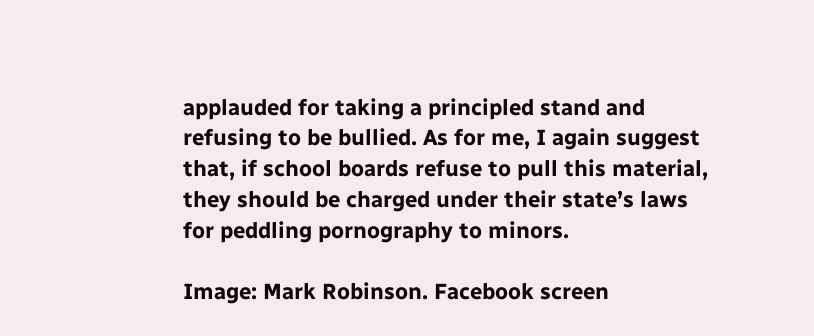applauded for taking a principled stand and refusing to be bullied. As for me, I again suggest that, if school boards refuse to pull this material, they should be charged under their state’s laws for peddling pornography to minors.

Image: Mark Robinson. Facebook screen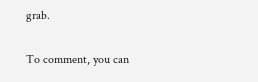grab.

To comment, you can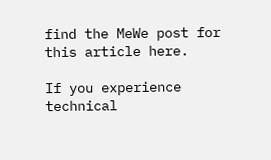find the MeWe post for this article here.

If you experience technical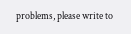problems, please write to